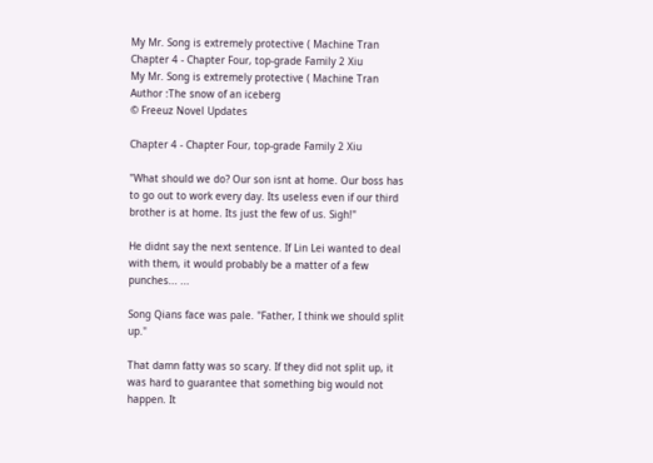My Mr. Song is extremely protective ( Machine Tran
Chapter 4 - Chapter Four, top-grade Family 2 Xiu
My Mr. Song is extremely protective ( Machine Tran
Author :The snow of an iceberg
© Freeuz Novel Updates

Chapter 4 - Chapter Four, top-grade Family 2 Xiu

"What should we do? Our son isnt at home. Our boss has to go out to work every day. Its useless even if our third brother is at home. Its just the few of us. Sigh!"

He didnt say the next sentence. If Lin Lei wanted to deal with them, it would probably be a matter of a few punches... ...

Song Qians face was pale. "Father, I think we should split up."

That damn fatty was so scary. If they did not split up, it was hard to guarantee that something big would not happen. It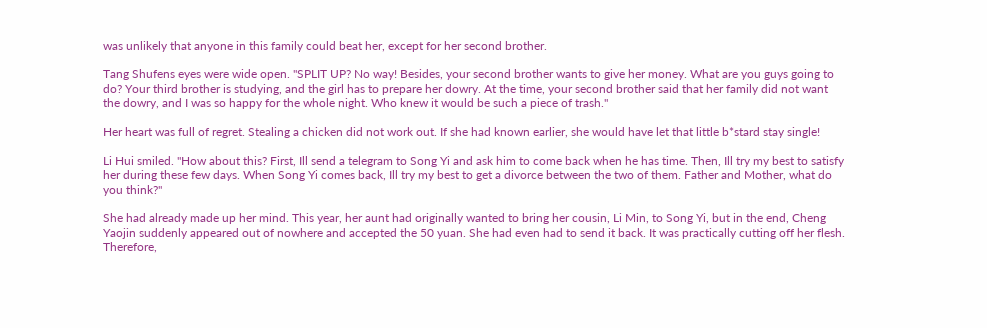was unlikely that anyone in this family could beat her, except for her second brother.

Tang Shufens eyes were wide open. "SPLIT UP? No way! Besides, your second brother wants to give her money. What are you guys going to do? Your third brother is studying, and the girl has to prepare her dowry. At the time, your second brother said that her family did not want the dowry, and I was so happy for the whole night. Who knew it would be such a piece of trash."

Her heart was full of regret. Stealing a chicken did not work out. If she had known earlier, she would have let that little b*stard stay single!

Li Hui smiled. "How about this? First, Ill send a telegram to Song Yi and ask him to come back when he has time. Then, Ill try my best to satisfy her during these few days. When Song Yi comes back, Ill try my best to get a divorce between the two of them. Father and Mother, what do you think?"

She had already made up her mind. This year, her aunt had originally wanted to bring her cousin, Li Min, to Song Yi, but in the end, Cheng Yaojin suddenly appeared out of nowhere and accepted the 50 yuan. She had even had to send it back. It was practically cutting off her flesh. Therefore,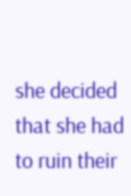she decided that she had to ruin their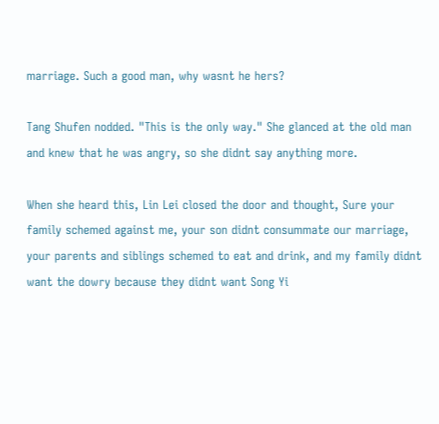marriage. Such a good man, why wasnt he hers?

Tang Shufen nodded. "This is the only way." She glanced at the old man and knew that he was angry, so she didnt say anything more.

When she heard this, Lin Lei closed the door and thought, Sure your family schemed against me, your son didnt consummate our marriage, your parents and siblings schemed to eat and drink, and my family didnt want the dowry because they didnt want Song Yi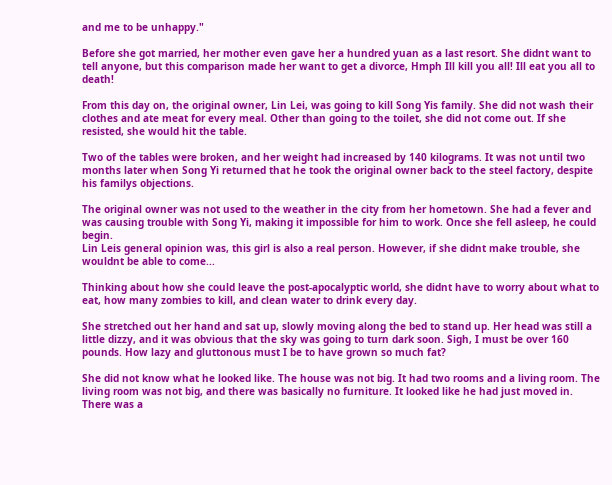and me to be unhappy."

Before she got married, her mother even gave her a hundred yuan as a last resort. She didnt want to tell anyone, but this comparison made her want to get a divorce, Hmph Ill kill you all! Ill eat you all to death!

From this day on, the original owner, Lin Lei, was going to kill Song Yis family. She did not wash their clothes and ate meat for every meal. Other than going to the toilet, she did not come out. If she resisted, she would hit the table.

Two of the tables were broken, and her weight had increased by 140 kilograms. It was not until two months later when Song Yi returned that he took the original owner back to the steel factory, despite his familys objections.

The original owner was not used to the weather in the city from her hometown. She had a fever and was causing trouble with Song Yi, making it impossible for him to work. Once she fell asleep, he could begin.
Lin Leis general opinion was, this girl is also a real person. However, if she didnt make trouble, she wouldnt be able to come...

Thinking about how she could leave the post-apocalyptic world, she didnt have to worry about what to eat, how many zombies to kill, and clean water to drink every day.

She stretched out her hand and sat up, slowly moving along the bed to stand up. Her head was still a little dizzy, and it was obvious that the sky was going to turn dark soon. Sigh, I must be over 160 pounds. How lazy and gluttonous must I be to have grown so much fat?

She did not know what he looked like. The house was not big. It had two rooms and a living room. The living room was not big, and there was basically no furniture. It looked like he had just moved in. There was a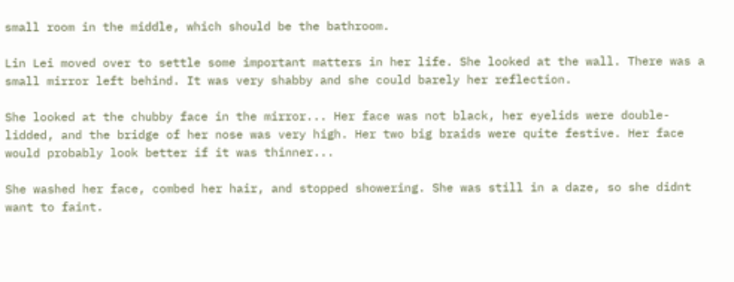small room in the middle, which should be the bathroom.

Lin Lei moved over to settle some important matters in her life. She looked at the wall. There was a small mirror left behind. It was very shabby and she could barely her reflection.

She looked at the chubby face in the mirror... Her face was not black, her eyelids were double-lidded, and the bridge of her nose was very high. Her two big braids were quite festive. Her face would probably look better if it was thinner...

She washed her face, combed her hair, and stopped showering. She was still in a daze, so she didnt want to faint.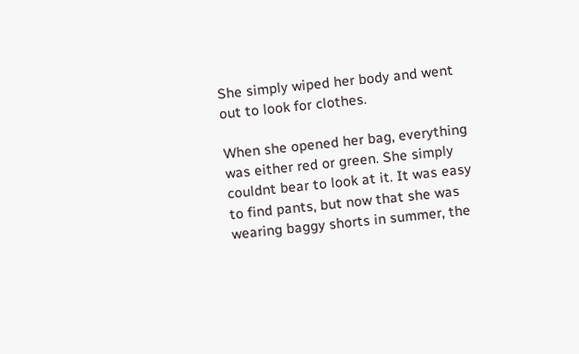She simply wiped her body and went out to look for clothes.

When she opened her bag, everything was either red or green. She simply couldnt bear to look at it. It was easy to find pants, but now that she was wearing baggy shorts in summer, the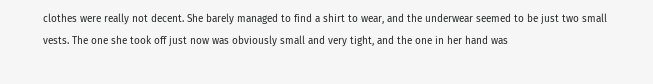clothes were really not decent. She barely managed to find a shirt to wear, and the underwear seemed to be just two small vests. The one she took off just now was obviously small and very tight, and the one in her hand was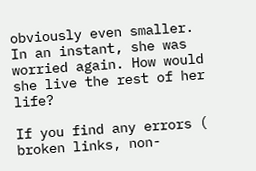obviously even smaller. In an instant, she was worried again. How would she live the rest of her life?

If you find any errors ( broken links, non-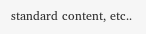standard content, etc..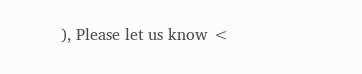), Please let us know <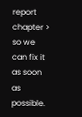report chapter > so we can fix it as soon as possible.